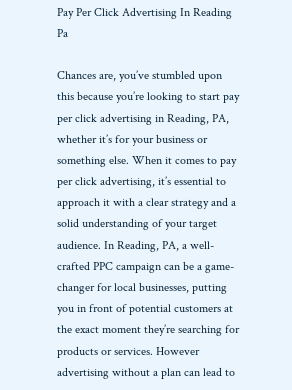Pay Per Click Advertising In Reading Pa

Chances are, you’ve stumbled upon this because you’re looking to start pay per click advertising in Reading, PA, whether it’s for your business or something else. When it comes to pay per click advertising, it’s essential to approach it with a clear strategy and a solid understanding of your target audience. In Reading, PA, a well-crafted PPC campaign can be a game-changer for local businesses, putting you in front of potential customers at the exact moment they’re searching for products or services. However advertising without a plan can lead to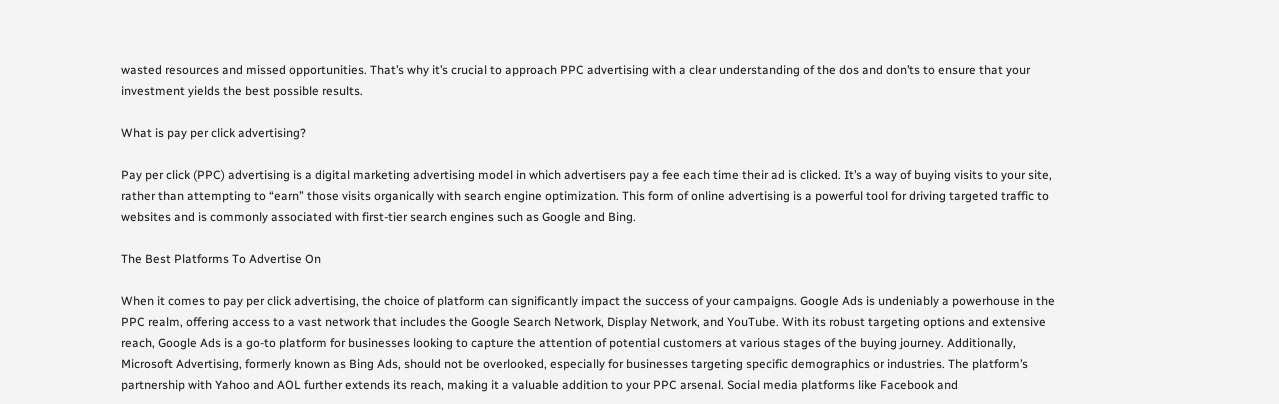wasted resources and missed opportunities. That’s why it’s crucial to approach PPC advertising with a clear understanding of the dos and don’ts to ensure that your investment yields the best possible results.

What is pay per click advertising?

Pay per click (PPC) advertising is a digital marketing advertising model in which advertisers pay a fee each time their ad is clicked. It’s a way of buying visits to your site, rather than attempting to “earn” those visits organically with search engine optimization. This form of online advertising is a powerful tool for driving targeted traffic to websites and is commonly associated with first-tier search engines such as Google and Bing.

The Best Platforms To Advertise On

When it comes to pay per click advertising, the choice of platform can significantly impact the success of your campaigns. Google Ads is undeniably a powerhouse in the PPC realm, offering access to a vast network that includes the Google Search Network, Display Network, and YouTube. With its robust targeting options and extensive reach, Google Ads is a go-to platform for businesses looking to capture the attention of potential customers at various stages of the buying journey. Additionally, Microsoft Advertising, formerly known as Bing Ads, should not be overlooked, especially for businesses targeting specific demographics or industries. The platform’s partnership with Yahoo and AOL further extends its reach, making it a valuable addition to your PPC arsenal. Social media platforms like Facebook and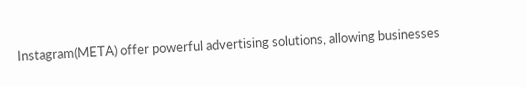Instagram(META) offer powerful advertising solutions, allowing businesses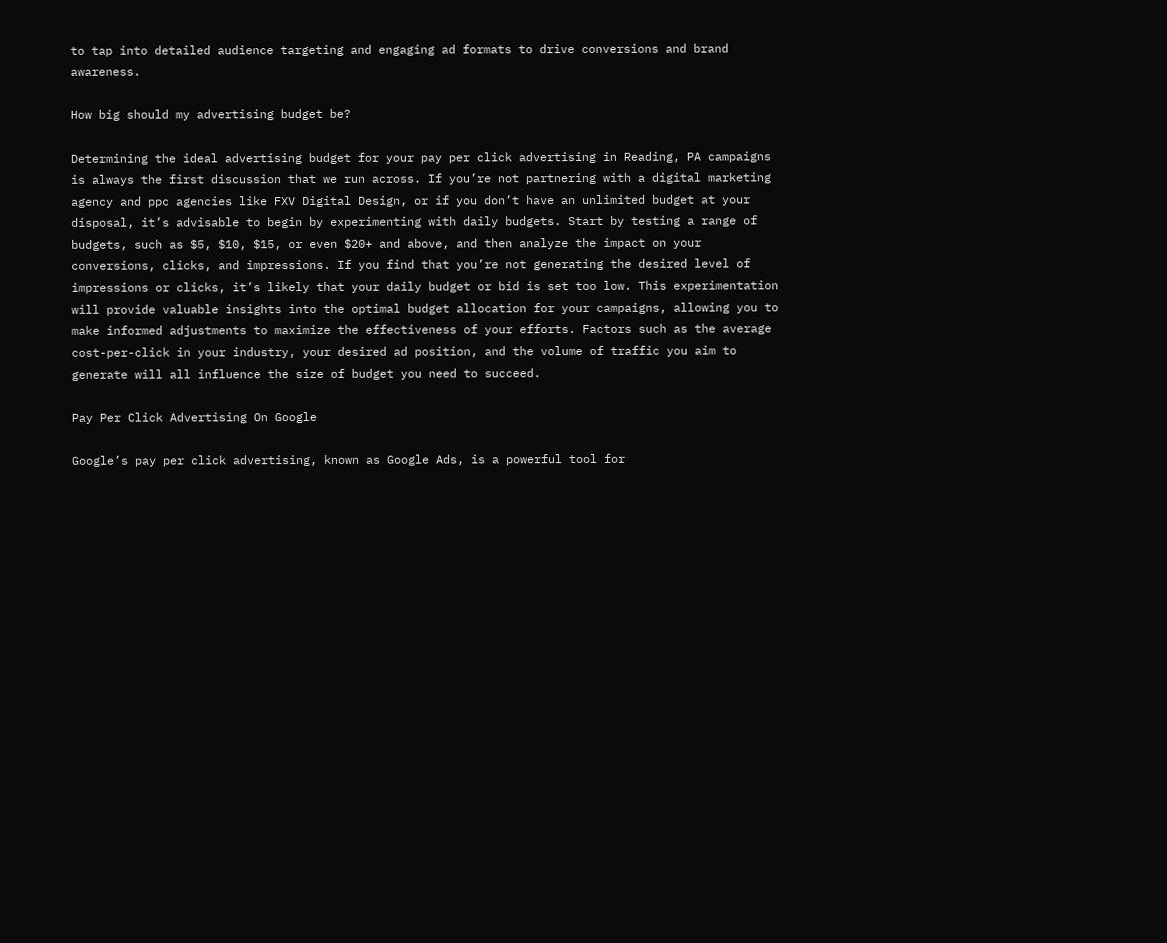to tap into detailed audience targeting and engaging ad formats to drive conversions and brand awareness.

How big should my advertising budget be?

Determining the ideal advertising budget for your pay per click advertising in Reading, PA campaigns is always the first discussion that we run across. If you’re not partnering with a digital marketing agency and ppc agencies like FXV Digital Design, or if you don’t have an unlimited budget at your disposal, it’s advisable to begin by experimenting with daily budgets. Start by testing a range of budgets, such as $5, $10, $15, or even $20+ and above, and then analyze the impact on your conversions, clicks, and impressions. If you find that you’re not generating the desired level of impressions or clicks, it’s likely that your daily budget or bid is set too low. This experimentation will provide valuable insights into the optimal budget allocation for your campaigns, allowing you to make informed adjustments to maximize the effectiveness of your efforts. Factors such as the average cost-per-click in your industry, your desired ad position, and the volume of traffic you aim to generate will all influence the size of budget you need to succeed.

Pay Per Click Advertising On Google

Google’s pay per click advertising, known as Google Ads, is a powerful tool for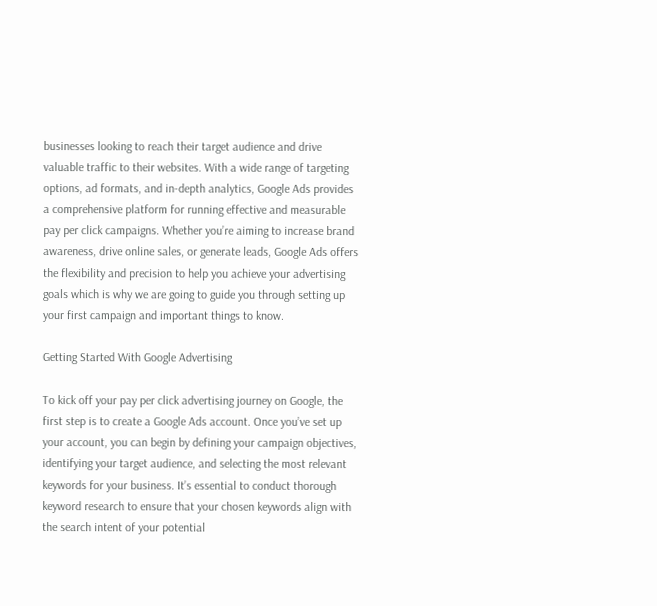businesses looking to reach their target audience and drive valuable traffic to their websites. With a wide range of targeting options, ad formats, and in-depth analytics, Google Ads provides a comprehensive platform for running effective and measurable pay per click campaigns. Whether you’re aiming to increase brand awareness, drive online sales, or generate leads, Google Ads offers the flexibility and precision to help you achieve your advertising goals which is why we are going to guide you through setting up your first campaign and important things to know.

Getting Started With Google Advertising

To kick off your pay per click advertising journey on Google, the first step is to create a Google Ads account. Once you’ve set up your account, you can begin by defining your campaign objectives, identifying your target audience, and selecting the most relevant keywords for your business. It’s essential to conduct thorough keyword research to ensure that your chosen keywords align with the search intent of your potential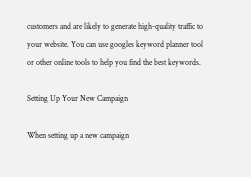customers and are likely to generate high-quality traffic to your website. You can use googles keyword planner tool or other online tools to help you find the best keywords.

Setting Up Your New Campaign

When setting up a new campaign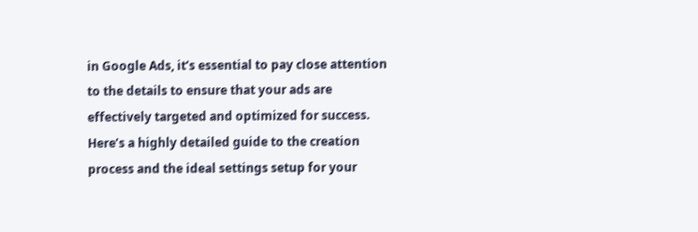in Google Ads, it’s essential to pay close attention to the details to ensure that your ads are effectively targeted and optimized for success. Here’s a highly detailed guide to the creation process and the ideal settings setup for your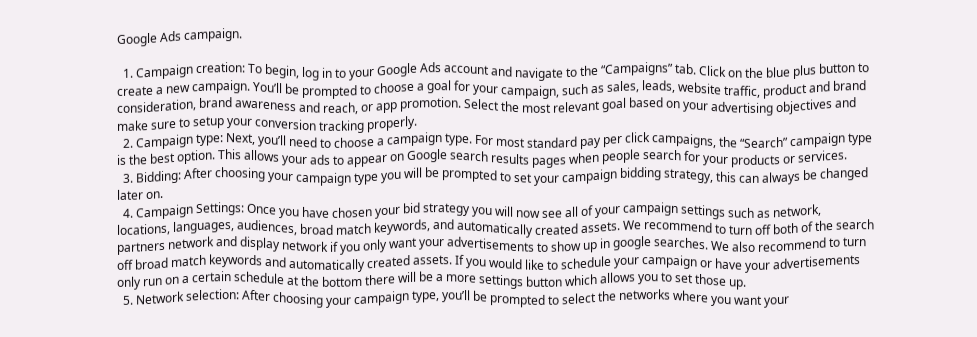Google Ads campaign.

  1. Campaign creation: To begin, log in to your Google Ads account and navigate to the “Campaigns” tab. Click on the blue plus button to create a new campaign. You’ll be prompted to choose a goal for your campaign, such as sales, leads, website traffic, product and brand consideration, brand awareness and reach, or app promotion. Select the most relevant goal based on your advertising objectives and make sure to setup your conversion tracking properly.
  2. Campaign type: Next, you’ll need to choose a campaign type. For most standard pay per click campaigns, the “Search” campaign type is the best option. This allows your ads to appear on Google search results pages when people search for your products or services.
  3. Bidding: After choosing your campaign type you will be prompted to set your campaign bidding strategy, this can always be changed later on.
  4. Campaign Settings: Once you have chosen your bid strategy you will now see all of your campaign settings such as network, locations, languages, audiences, broad match keywords, and automatically created assets. We recommend to turn off both of the search partners network and display network if you only want your advertisements to show up in google searches. We also recommend to turn off broad match keywords and automatically created assets. If you would like to schedule your campaign or have your advertisements only run on a certain schedule at the bottom there will be a more settings button which allows you to set those up.
  5. Network selection: After choosing your campaign type, you’ll be prompted to select the networks where you want your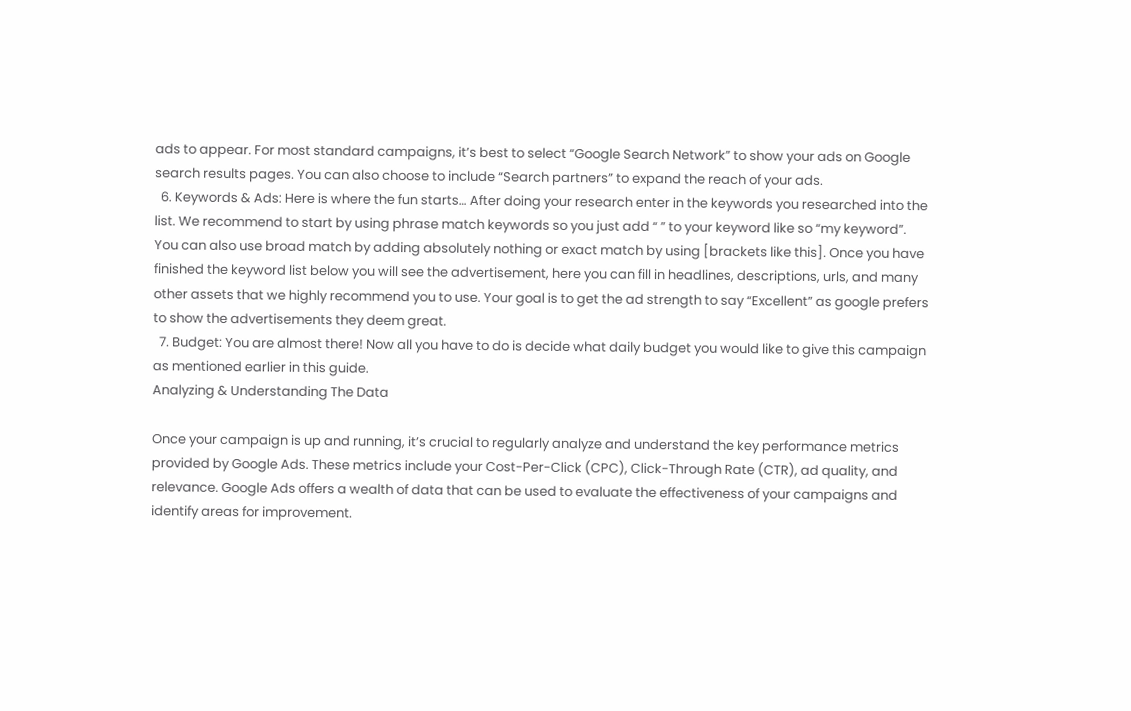ads to appear. For most standard campaigns, it’s best to select “Google Search Network” to show your ads on Google search results pages. You can also choose to include “Search partners” to expand the reach of your ads.
  6. Keywords & Ads: Here is where the fun starts… After doing your research enter in the keywords you researched into the list. We recommend to start by using phrase match keywords so you just add “ ” to your keyword like so “my keyword”. You can also use broad match by adding absolutely nothing or exact match by using [brackets like this]. Once you have finished the keyword list below you will see the advertisement, here you can fill in headlines, descriptions, urls, and many other assets that we highly recommend you to use. Your goal is to get the ad strength to say “Excellent” as google prefers to show the advertisements they deem great.
  7. Budget: You are almost there! Now all you have to do is decide what daily budget you would like to give this campaign as mentioned earlier in this guide.
Analyzing & Understanding The Data

Once your campaign is up and running, it’s crucial to regularly analyze and understand the key performance metrics provided by Google Ads. These metrics include your Cost-Per-Click (CPC), Click-Through Rate (CTR), ad quality, and relevance. Google Ads offers a wealth of data that can be used to evaluate the effectiveness of your campaigns and identify areas for improvement.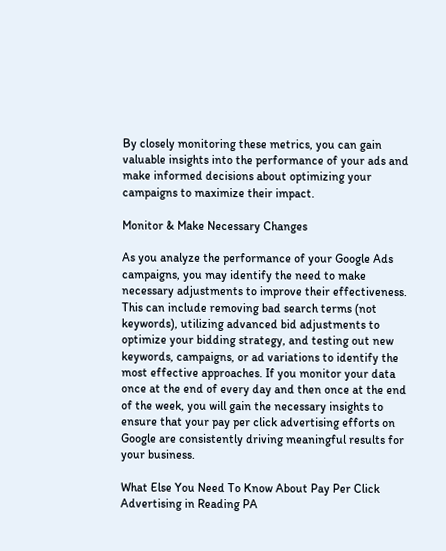By closely monitoring these metrics, you can gain valuable insights into the performance of your ads and make informed decisions about optimizing your campaigns to maximize their impact.

Monitor & Make Necessary Changes

As you analyze the performance of your Google Ads campaigns, you may identify the need to make necessary adjustments to improve their effectiveness. This can include removing bad search terms (not keywords), utilizing advanced bid adjustments to optimize your bidding strategy, and testing out new keywords, campaigns, or ad variations to identify the most effective approaches. If you monitor your data once at the end of every day and then once at the end of the week, you will gain the necessary insights to ensure that your pay per click advertising efforts on Google are consistently driving meaningful results for your business.

What Else You Need To Know About Pay Per Click Advertising in Reading PA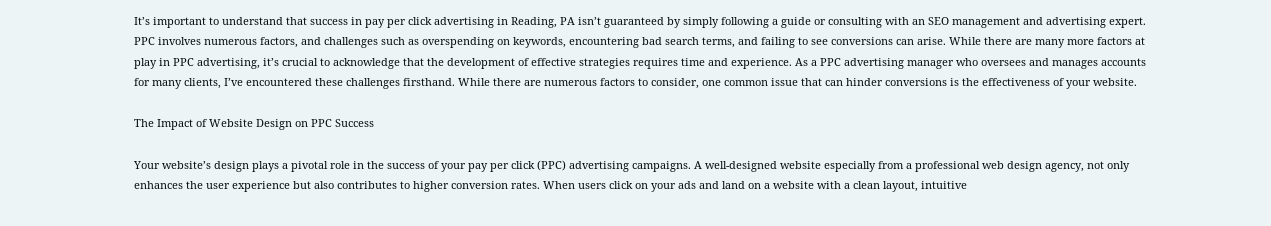It’s important to understand that success in pay per click advertising in Reading, PA isn’t guaranteed by simply following a guide or consulting with an SEO management and advertising expert. PPC involves numerous factors, and challenges such as overspending on keywords, encountering bad search terms, and failing to see conversions can arise. While there are many more factors at play in PPC advertising, it’s crucial to acknowledge that the development of effective strategies requires time and experience. As a PPC advertising manager who oversees and manages accounts for many clients, I’ve encountered these challenges firsthand. While there are numerous factors to consider, one common issue that can hinder conversions is the effectiveness of your website.

The Impact of Website Design on PPC Success

Your website’s design plays a pivotal role in the success of your pay per click (PPC) advertising campaigns. A well-designed website especially from a professional web design agency, not only enhances the user experience but also contributes to higher conversion rates. When users click on your ads and land on a website with a clean layout, intuitive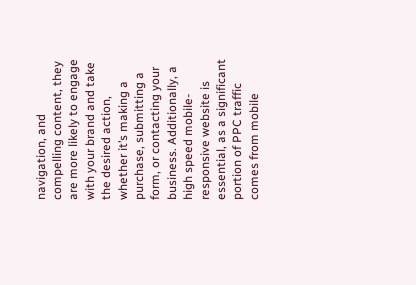navigation, and compelling content, they are more likely to engage with your brand and take the desired action, whether it’s making a purchase, submitting a form, or contacting your business. Additionally, a high speed mobile-responsive website is essential, as a significant portion of PPC traffic comes from mobile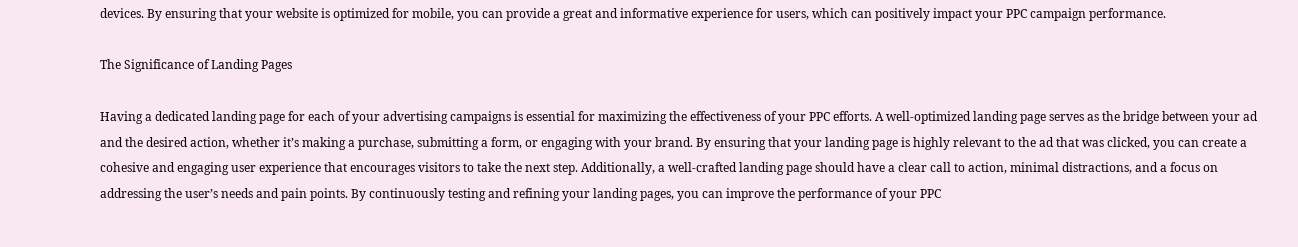devices. By ensuring that your website is optimized for mobile, you can provide a great and informative experience for users, which can positively impact your PPC campaign performance.

The Significance of Landing Pages

Having a dedicated landing page for each of your advertising campaigns is essential for maximizing the effectiveness of your PPC efforts. A well-optimized landing page serves as the bridge between your ad and the desired action, whether it’s making a purchase, submitting a form, or engaging with your brand. By ensuring that your landing page is highly relevant to the ad that was clicked, you can create a cohesive and engaging user experience that encourages visitors to take the next step. Additionally, a well-crafted landing page should have a clear call to action, minimal distractions, and a focus on addressing the user’s needs and pain points. By continuously testing and refining your landing pages, you can improve the performance of your PPC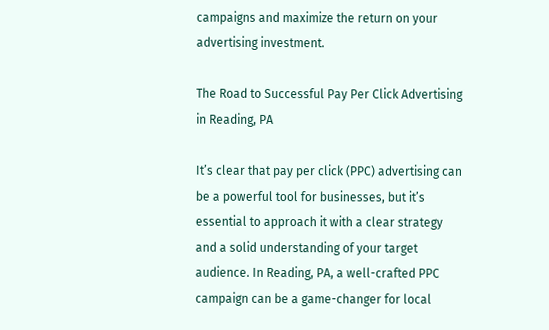campaigns and maximize the return on your advertising investment.

The Road to Successful Pay Per Click Advertising in Reading, PA

It’s clear that pay per click (PPC) advertising can be a powerful tool for businesses, but it’s essential to approach it with a clear strategy and a solid understanding of your target audience. In Reading, PA, a well-crafted PPC campaign can be a game-changer for local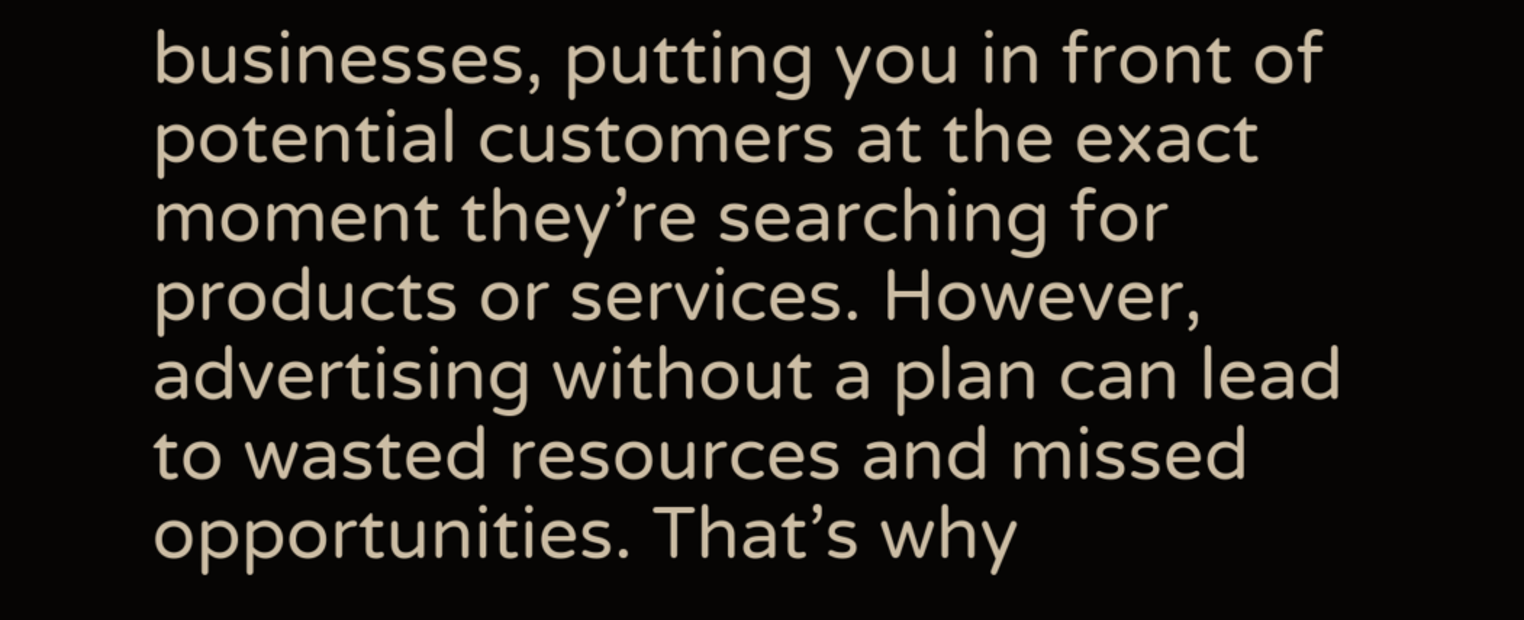businesses, putting you in front of potential customers at the exact moment they’re searching for products or services. However, advertising without a plan can lead to wasted resources and missed opportunities. That’s why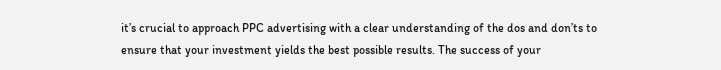it’s crucial to approach PPC advertising with a clear understanding of the dos and don’ts to ensure that your investment yields the best possible results. The success of your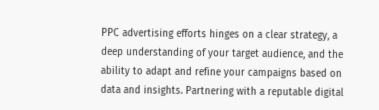PPC advertising efforts hinges on a clear strategy, a deep understanding of your target audience, and the ability to adapt and refine your campaigns based on data and insights. Partnering with a reputable digital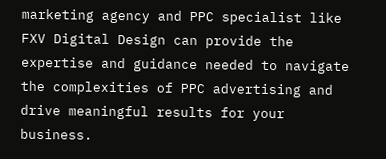marketing agency and PPC specialist like FXV Digital Design can provide the expertise and guidance needed to navigate the complexities of PPC advertising and drive meaningful results for your business.